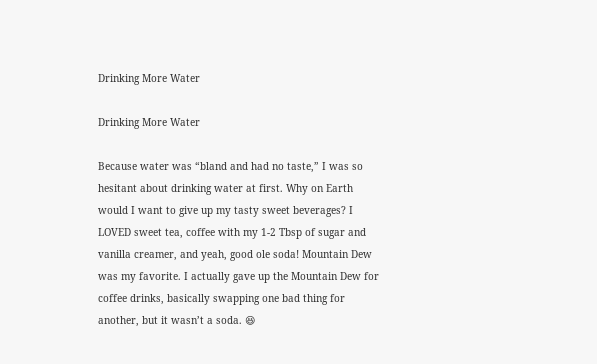Drinking More Water

Drinking More Water

Because water was “bland and had no taste,” I was so hesitant about drinking water at first. Why on Earth would I want to give up my tasty sweet beverages? I LOVED sweet tea, coffee with my 1-2 Tbsp of sugar and vanilla creamer, and yeah, good ole soda! Mountain Dew was my favorite. I actually gave up the Mountain Dew for coffee drinks, basically swapping one bad thing for another, but it wasn’t a soda. 😆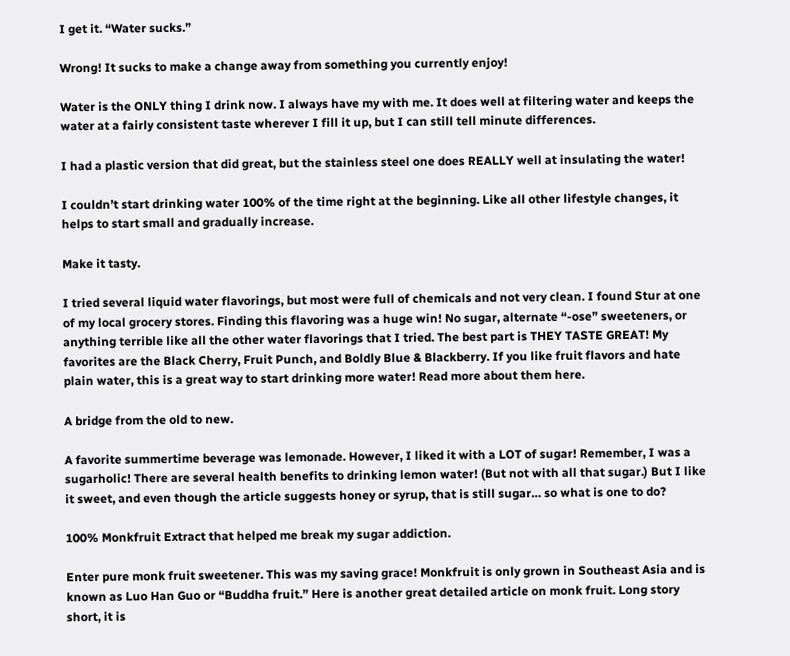I get it. “Water sucks.”

Wrong! It sucks to make a change away from something you currently enjoy!

Water is the ONLY thing I drink now. I always have my with me. It does well at filtering water and keeps the water at a fairly consistent taste wherever I fill it up, but I can still tell minute differences.

I had a plastic version that did great, but the stainless steel one does REALLY well at insulating the water!

I couldn’t start drinking water 100% of the time right at the beginning. Like all other lifestyle changes, it helps to start small and gradually increase.

Make it tasty.

I tried several liquid water flavorings, but most were full of chemicals and not very clean. I found Stur at one of my local grocery stores. Finding this flavoring was a huge win! No sugar, alternate “-ose” sweeteners, or anything terrible like all the other water flavorings that I tried. The best part is THEY TASTE GREAT! My favorites are the Black Cherry, Fruit Punch, and Boldly Blue & Blackberry. If you like fruit flavors and hate plain water, this is a great way to start drinking more water! Read more about them here.

A bridge from the old to new.

A favorite summertime beverage was lemonade. However, I liked it with a LOT of sugar! Remember, I was a sugarholic! There are several health benefits to drinking lemon water! (But not with all that sugar.) But I like it sweet, and even though the article suggests honey or syrup, that is still sugar… so what is one to do?

100% Monkfruit Extract that helped me break my sugar addiction.

Enter pure monk fruit sweetener. This was my saving grace! Monkfruit is only grown in Southeast Asia and is known as Luo Han Guo or “Buddha fruit.” Here is another great detailed article on monk fruit. Long story short, it is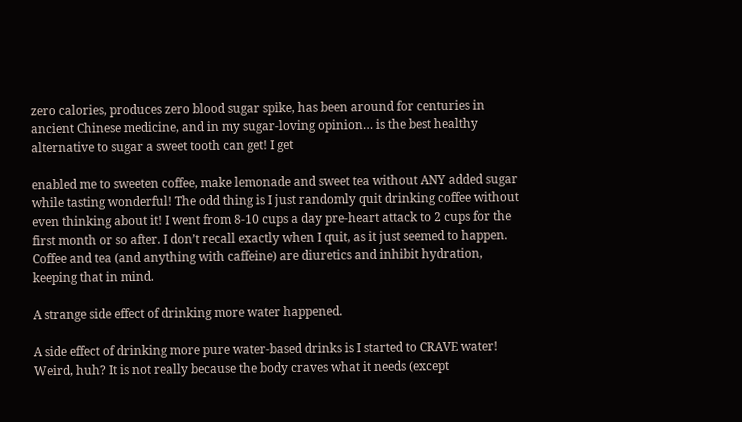zero calories, produces zero blood sugar spike, has been around for centuries in ancient Chinese medicine, and in my sugar-loving opinion… is the best healthy alternative to sugar a sweet tooth can get! I get

enabled me to sweeten coffee, make lemonade and sweet tea without ANY added sugar while tasting wonderful! The odd thing is I just randomly quit drinking coffee without even thinking about it! I went from 8-10 cups a day pre-heart attack to 2 cups for the first month or so after. I don’t recall exactly when I quit, as it just seemed to happen. Coffee and tea (and anything with caffeine) are diuretics and inhibit hydration, keeping that in mind.

A strange side effect of drinking more water happened.

A side effect of drinking more pure water-based drinks is I started to CRAVE water! Weird, huh? It is not really because the body craves what it needs (except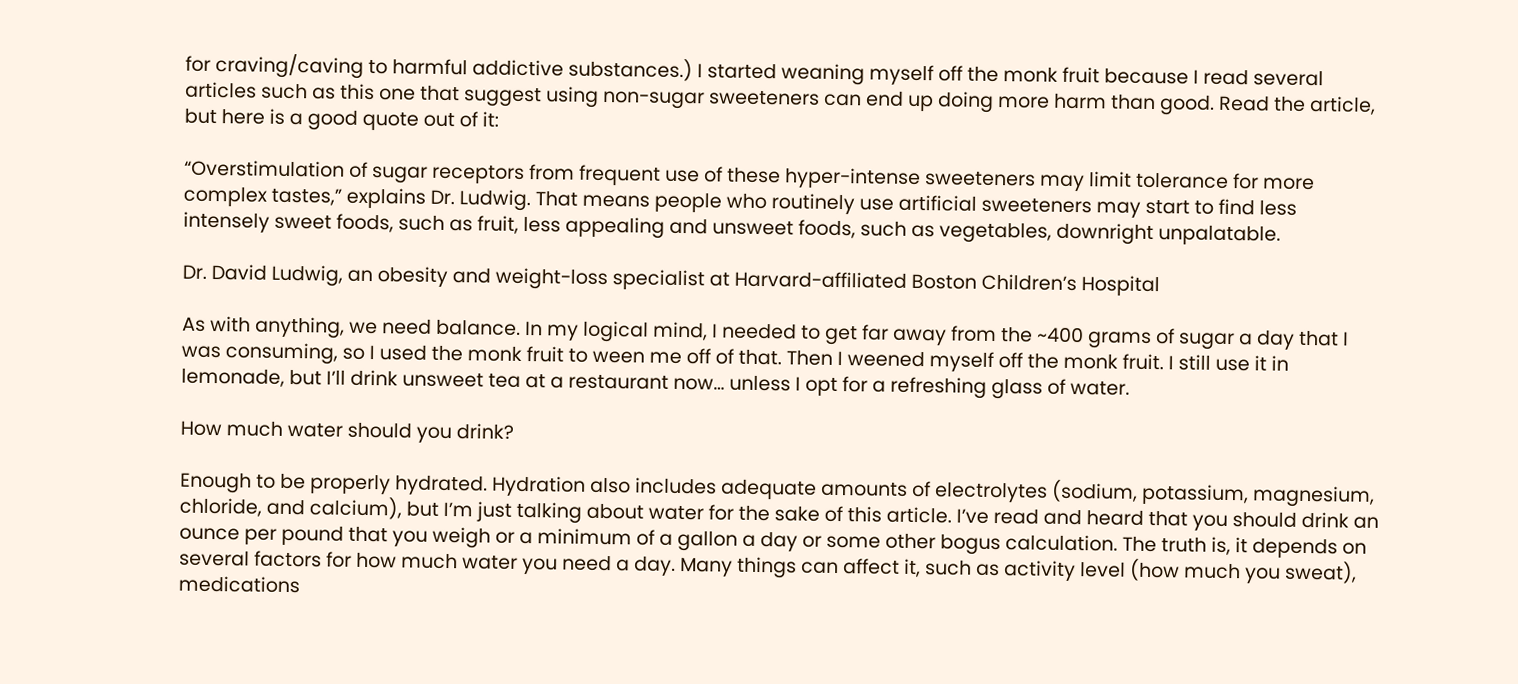for craving/caving to harmful addictive substances.) I started weaning myself off the monk fruit because I read several articles such as this one that suggest using non-sugar sweeteners can end up doing more harm than good. Read the article, but here is a good quote out of it:

“Overstimulation of sugar receptors from frequent use of these hyper-intense sweeteners may limit tolerance for more complex tastes,” explains Dr. Ludwig. That means people who routinely use artificial sweeteners may start to find less intensely sweet foods, such as fruit, less appealing and unsweet foods, such as vegetables, downright unpalatable.

Dr. David Ludwig, an obesity and weight-loss specialist at Harvard-affiliated Boston Children’s Hospital

As with anything, we need balance. In my logical mind, I needed to get far away from the ~400 grams of sugar a day that I was consuming, so I used the monk fruit to ween me off of that. Then I weened myself off the monk fruit. I still use it in lemonade, but I’ll drink unsweet tea at a restaurant now… unless I opt for a refreshing glass of water.

How much water should you drink?

Enough to be properly hydrated. Hydration also includes adequate amounts of electrolytes (sodium, potassium, magnesium, chloride, and calcium), but I’m just talking about water for the sake of this article. I’ve read and heard that you should drink an ounce per pound that you weigh or a minimum of a gallon a day or some other bogus calculation. The truth is, it depends on several factors for how much water you need a day. Many things can affect it, such as activity level (how much you sweat), medications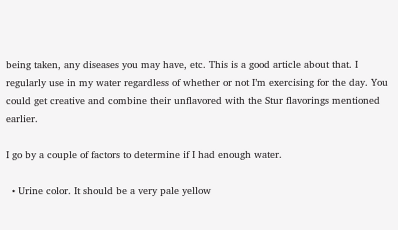being taken, any diseases you may have, etc. This is a good article about that. I regularly use in my water regardless of whether or not I’m exercising for the day. You could get creative and combine their unflavored with the Stur flavorings mentioned earlier.

I go by a couple of factors to determine if I had enough water.

  • Urine color. It should be a very pale yellow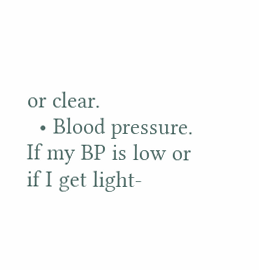or clear.
  • Blood pressure. If my BP is low or if I get light-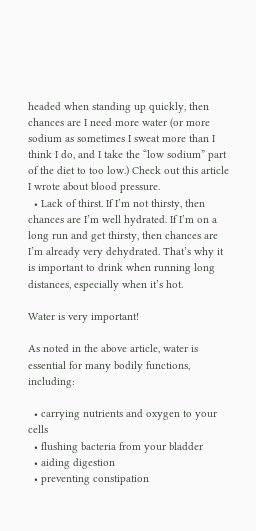headed when standing up quickly, then chances are I need more water (or more sodium as sometimes I sweat more than I think I do, and I take the “low sodium” part of the diet to too low.) Check out this article I wrote about blood pressure.
  • Lack of thirst. If I’m not thirsty, then chances are I’m well hydrated. If I’m on a long run and get thirsty, then chances are I’m already very dehydrated. That’s why it is important to drink when running long distances, especially when it’s hot.

Water is very important!

As noted in the above article, water is essential for many bodily functions, including:

  • carrying nutrients and oxygen to your cells
  • flushing bacteria from your bladder
  • aiding digestion
  • preventing constipation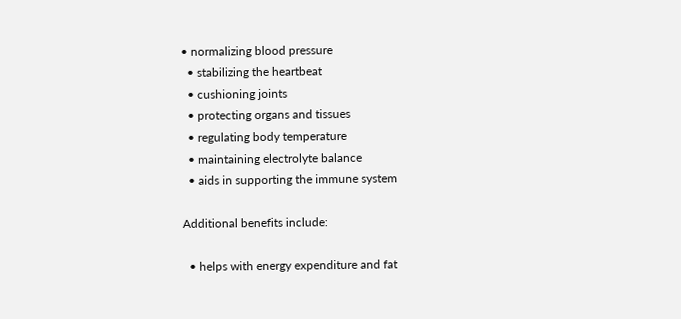• normalizing blood pressure
  • stabilizing the heartbeat
  • cushioning joints
  • protecting organs and tissues
  • regulating body temperature
  • maintaining electrolyte balance
  • aids in supporting the immune system

Additional benefits include:

  • helps with energy expenditure and fat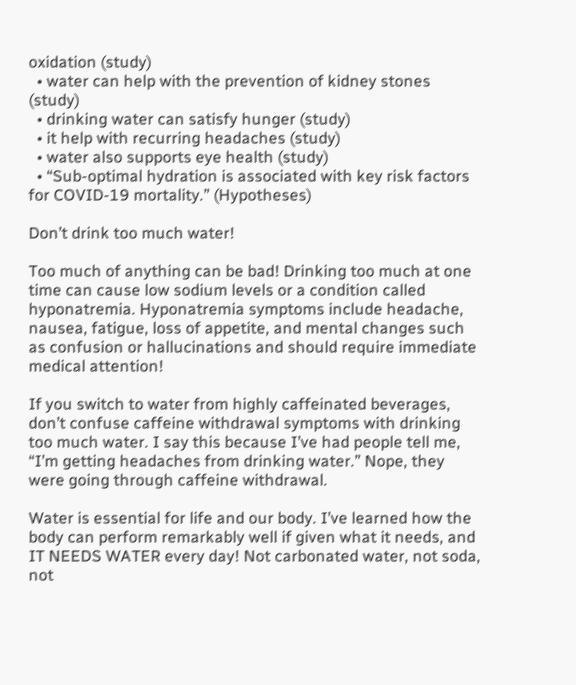oxidation (study)
  • water can help with the prevention of kidney stones (study)
  • drinking water can satisfy hunger (study)
  • it help with recurring headaches (study)
  • water also supports eye health (study)
  • “Sub-optimal hydration is associated with key risk factors for COVID-19 mortality.” (Hypotheses)

Don’t drink too much water!

Too much of anything can be bad! Drinking too much at one time can cause low sodium levels or a condition called hyponatremia. Hyponatremia symptoms include headache, nausea, fatigue, loss of appetite, and mental changes such as confusion or hallucinations and should require immediate medical attention!

If you switch to water from highly caffeinated beverages, don’t confuse caffeine withdrawal symptoms with drinking too much water. I say this because I’ve had people tell me, “I’m getting headaches from drinking water.” Nope, they were going through caffeine withdrawal.

Water is essential for life and our body. I’ve learned how the body can perform remarkably well if given what it needs, and IT NEEDS WATER every day! Not carbonated water, not soda, not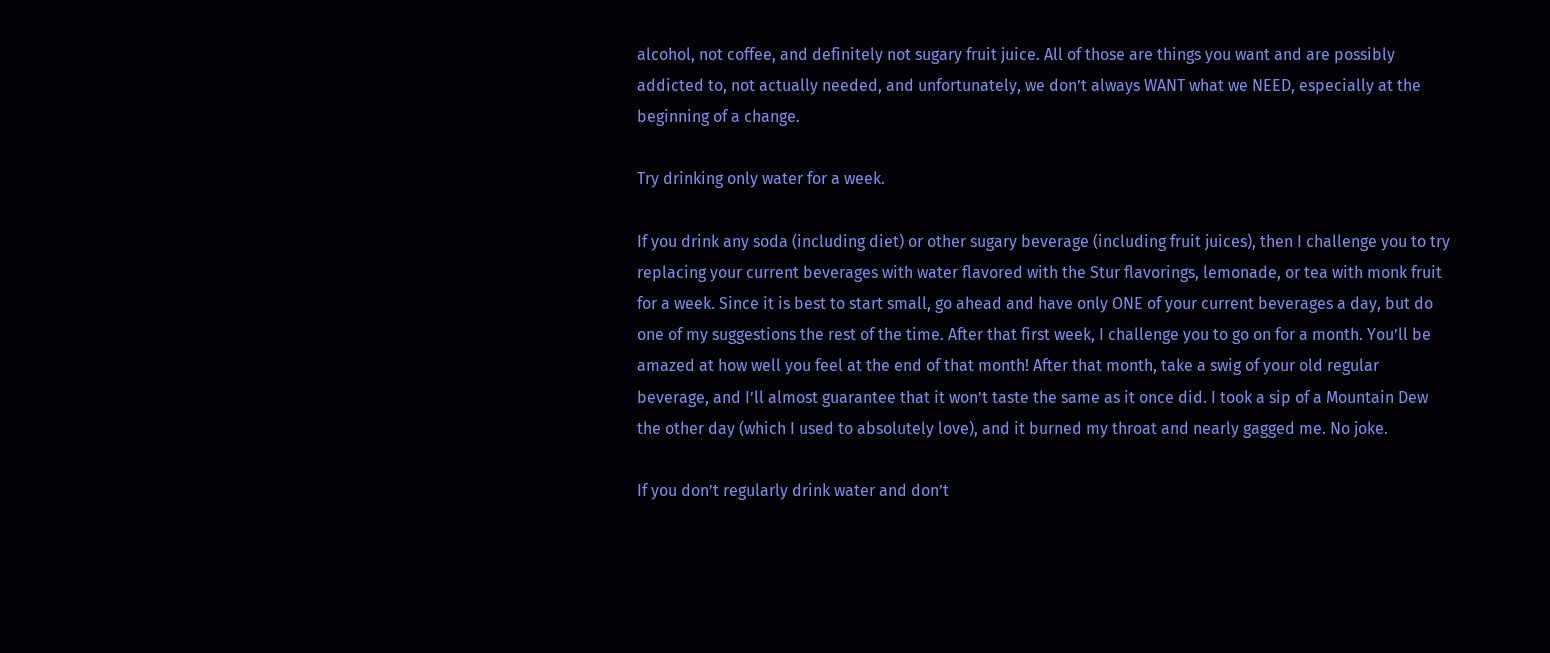alcohol, not coffee, and definitely not sugary fruit juice. All of those are things you want and are possibly addicted to, not actually needed, and unfortunately, we don’t always WANT what we NEED, especially at the beginning of a change.

Try drinking only water for a week.

If you drink any soda (including diet) or other sugary beverage (including fruit juices), then I challenge you to try replacing your current beverages with water flavored with the Stur flavorings, lemonade, or tea with monk fruit for a week. Since it is best to start small, go ahead and have only ONE of your current beverages a day, but do one of my suggestions the rest of the time. After that first week, I challenge you to go on for a month. You’ll be amazed at how well you feel at the end of that month! After that month, take a swig of your old regular beverage, and I’ll almost guarantee that it won’t taste the same as it once did. I took a sip of a Mountain Dew the other day (which I used to absolutely love), and it burned my throat and nearly gagged me. No joke.

If you don’t regularly drink water and don’t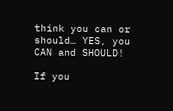think you can or should… YES, you CAN and SHOULD!

If you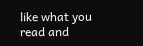like what you read and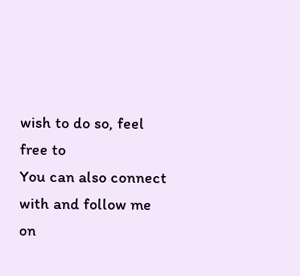wish to do so, feel free to
You can also connect with and follow me on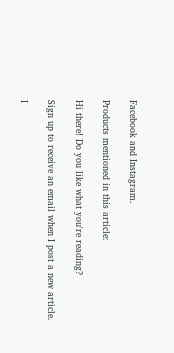Facebook and Instagram.

Products mentioned in this article:

Hi there! Do you like what you're reading?

Sign up to receive an email when I post a new article.

I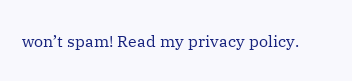won’t spam! Read my privacy policy.